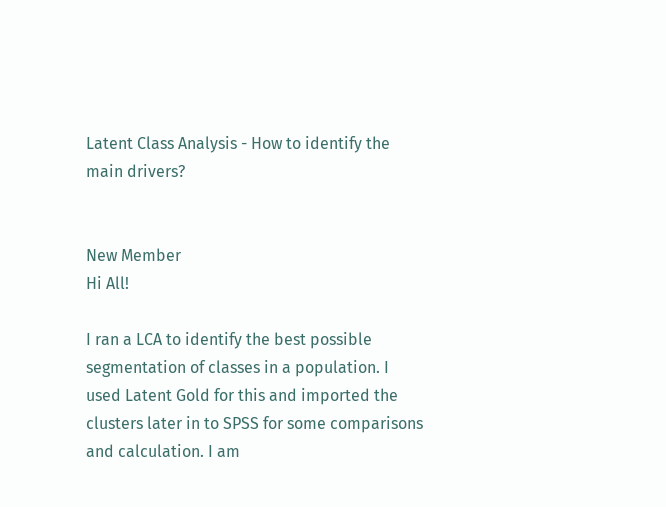Latent Class Analysis - How to identify the main drivers?


New Member
Hi All!

I ran a LCA to identify the best possible segmentation of classes in a population. I used Latent Gold for this and imported the clusters later in to SPSS for some comparisons and calculation. I am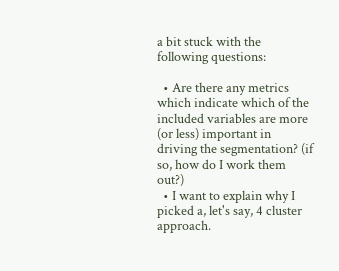a bit stuck with the following questions:

  • Are there any metrics which indicate which of the included variables are more (or less) important in driving the segmentation? (if so, how do I work them out?)
  • I want to explain why I picked a, let's say, 4 cluster approach.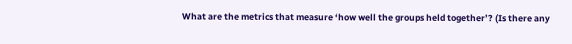What are the metrics that measure ‘how well the groups held together’? (Is there any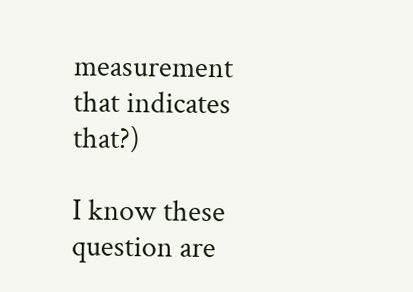measurement that indicates that?)

I know these question are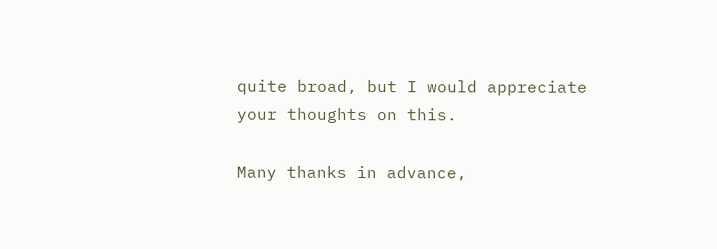quite broad, but I would appreciate your thoughts on this.

Many thanks in advance,